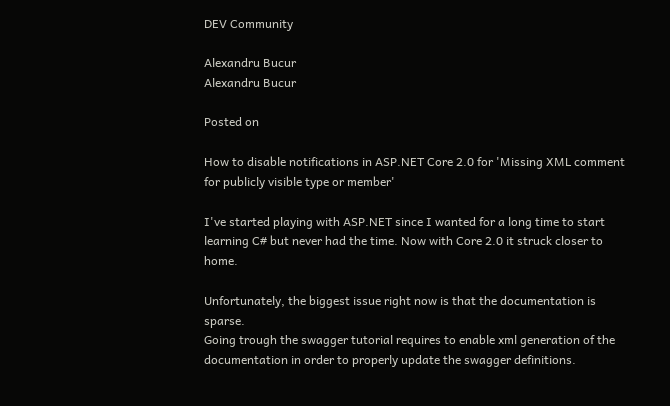DEV Community

Alexandru Bucur
Alexandru Bucur

Posted on

How to disable notifications in ASP.NET Core 2.0 for 'Missing XML comment for publicly visible type or member'

I've started playing with ASP.NET since I wanted for a long time to start learning C# but never had the time. Now with Core 2.0 it struck closer to home.

Unfortunately, the biggest issue right now is that the documentation is sparse.
Going trough the swagger tutorial requires to enable xml generation of the documentation in order to properly update the swagger definitions.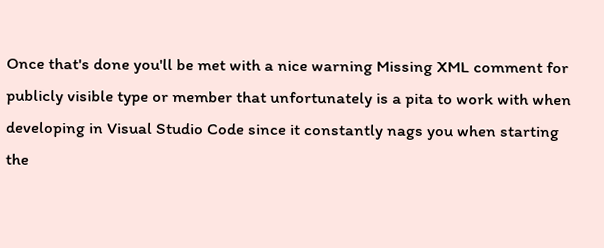Once that's done you'll be met with a nice warning Missing XML comment for publicly visible type or member that unfortunately is a pita to work with when developing in Visual Studio Code since it constantly nags you when starting the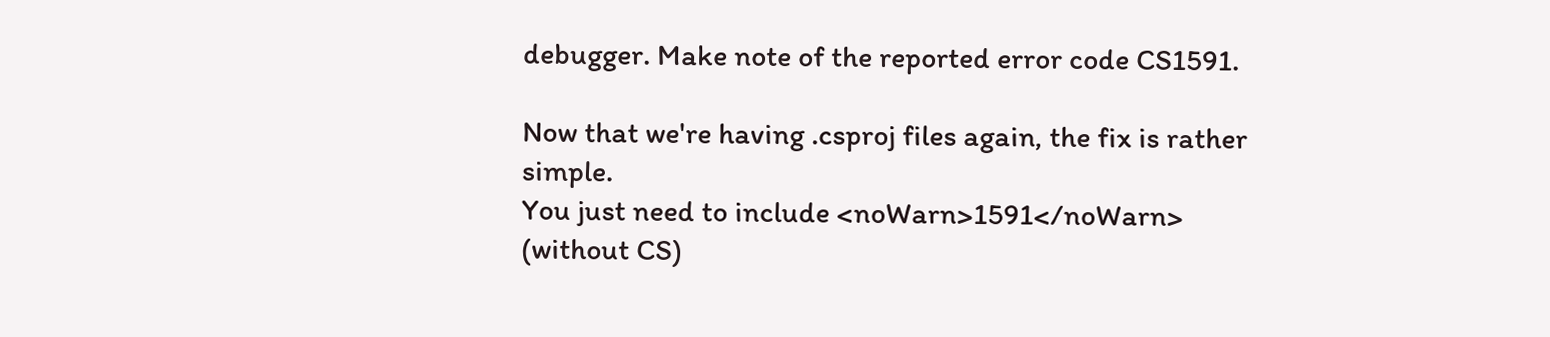debugger. Make note of the reported error code CS1591.

Now that we're having .csproj files again, the fix is rather simple.
You just need to include <noWarn>1591</noWarn> (without CS)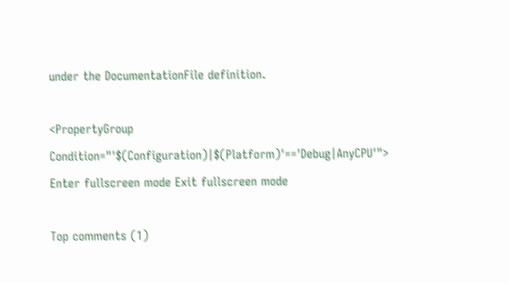under the DocumentationFile definition.

<PropertyGroup Condition="'$(Configuration)|$(Platform)'=='Debug|AnyCPU'">
Enter fullscreen mode Exit fullscreen mode

Top comments (1)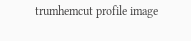trumhemcut profile image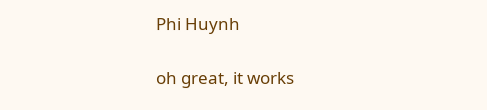Phi Huynh

oh great, it works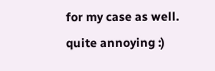for my case as well. quite annoying :)